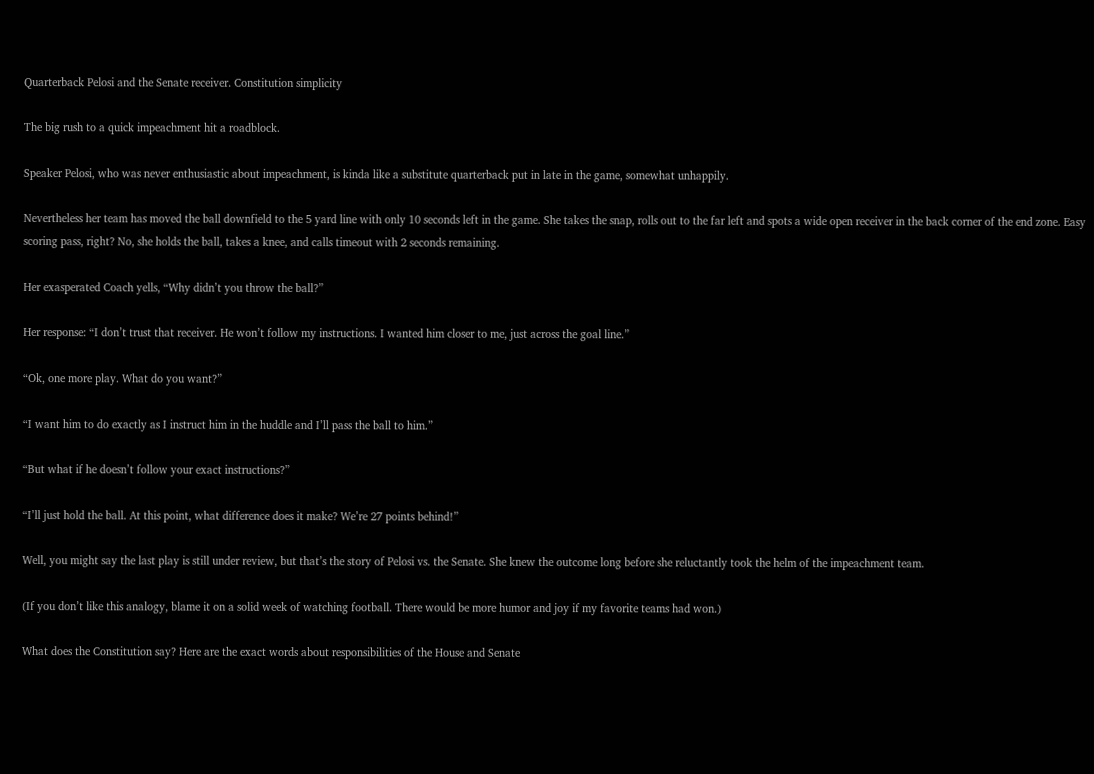Quarterback Pelosi and the Senate receiver. Constitution simplicity

The big rush to a quick impeachment hit a roadblock.

Speaker Pelosi, who was never enthusiastic about impeachment, is kinda like a substitute quarterback put in late in the game, somewhat unhappily.

Nevertheless her team has moved the ball downfield to the 5 yard line with only 10 seconds left in the game. She takes the snap, rolls out to the far left and spots a wide open receiver in the back corner of the end zone. Easy scoring pass, right? No, she holds the ball, takes a knee, and calls timeout with 2 seconds remaining.

Her exasperated Coach yells, “Why didn’t you throw the ball?”

Her response: “I don’t trust that receiver. He won’t follow my instructions. I wanted him closer to me, just across the goal line.”

“Ok, one more play. What do you want?”

“I want him to do exactly as I instruct him in the huddle and I’ll pass the ball to him.”

“But what if he doesn’t follow your exact instructions?”

“I’ll just hold the ball. At this point, what difference does it make? We’re 27 points behind!”

Well, you might say the last play is still under review, but that’s the story of Pelosi vs. the Senate. She knew the outcome long before she reluctantly took the helm of the impeachment team.

(If you don’t like this analogy, blame it on a solid week of watching football. There would be more humor and joy if my favorite teams had won.)

What does the Constitution say? Here are the exact words about responsibilities of the House and Senate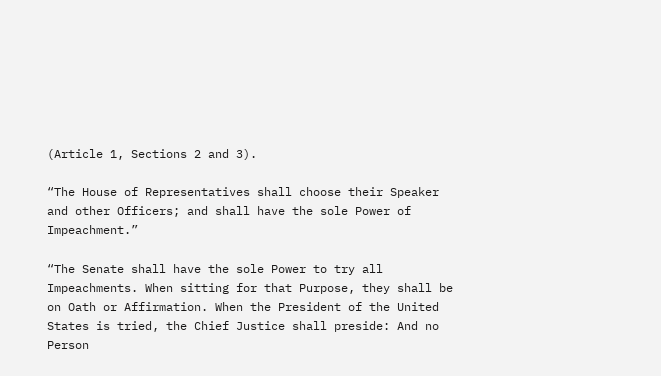(Article 1, Sections 2 and 3).

“The House of Representatives shall choose their Speaker and other Officers; and shall have the sole Power of Impeachment.”

“The Senate shall have the sole Power to try all Impeachments. When sitting for that Purpose, they shall be on Oath or Affirmation. When the President of the United States is tried, the Chief Justice shall preside: And no Person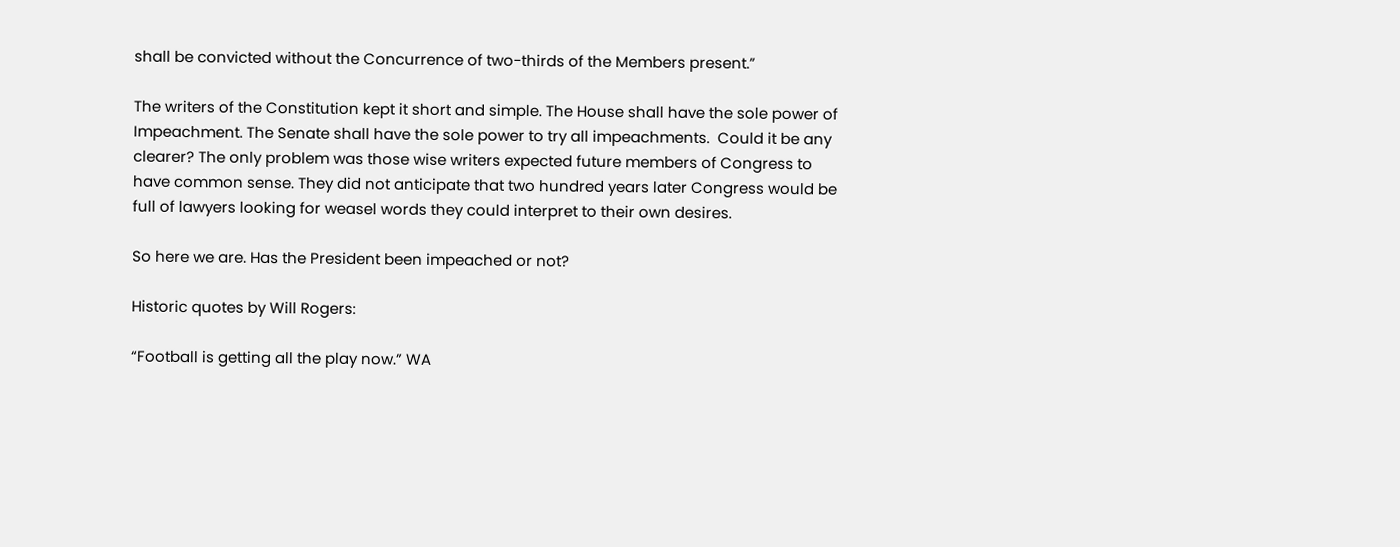shall be convicted without the Concurrence of two-thirds of the Members present.”

The writers of the Constitution kept it short and simple. The House shall have the sole power of Impeachment. The Senate shall have the sole power to try all impeachments.  Could it be any clearer? The only problem was those wise writers expected future members of Congress to have common sense. They did not anticipate that two hundred years later Congress would be full of lawyers looking for weasel words they could interpret to their own desires.

So here we are. Has the President been impeached or not?

Historic quotes by Will Rogers:

“Football is getting all the play now.” WA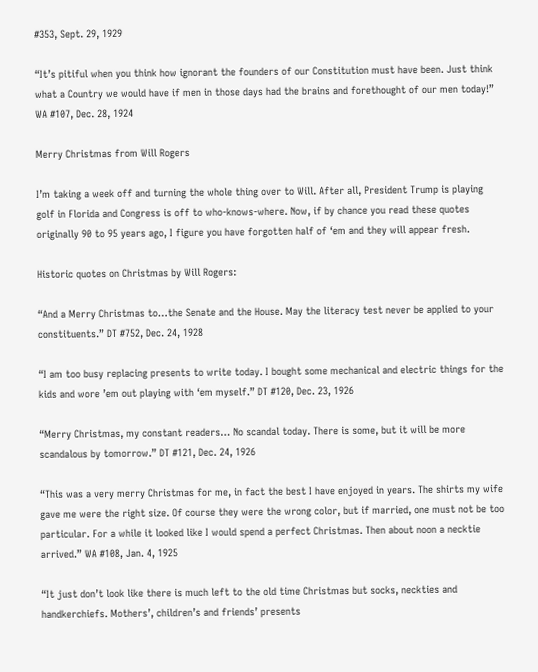#353, Sept. 29, 1929

“It’s pitiful when you think how ignorant the founders of our Constitution must have been. Just think what a Country we would have if men in those days had the brains and forethought of our men today!” WA #107, Dec. 28, 1924

Merry Christmas from Will Rogers

I’m taking a week off and turning the whole thing over to Will. After all, President Trump is playing golf in Florida and Congress is off to who-knows-where. Now, if by chance you read these quotes originally 90 to 95 years ago, I figure you have forgotten half of ‘em and they will appear fresh.

Historic quotes on Christmas by Will Rogers:

“And a Merry Christmas to…the Senate and the House. May the literacy test never be applied to your constituents.” DT #752, Dec. 24, 1928

“I am too busy replacing presents to write today. I bought some mechanical and electric things for the kids and wore ’em out playing with ‘em myself.” DT #120, Dec. 23, 1926

“Merry Christmas, my constant readers… No scandal today. There is some, but it will be more scandalous by tomorrow.” DT #121, Dec. 24, 1926

“This was a very merry Christmas for me, in fact the best I have enjoyed in years. The shirts my wife gave me were the right size. Of course they were the wrong color, but if married, one must not be too particular. For a while it looked like I would spend a perfect Christmas. Then about noon a necktie arrived.” WA #108, Jan. 4, 1925

“It just don’t look like there is much left to the old time Christmas but socks, neckties and handkerchiefs. Mothers’, children’s and friends’ presents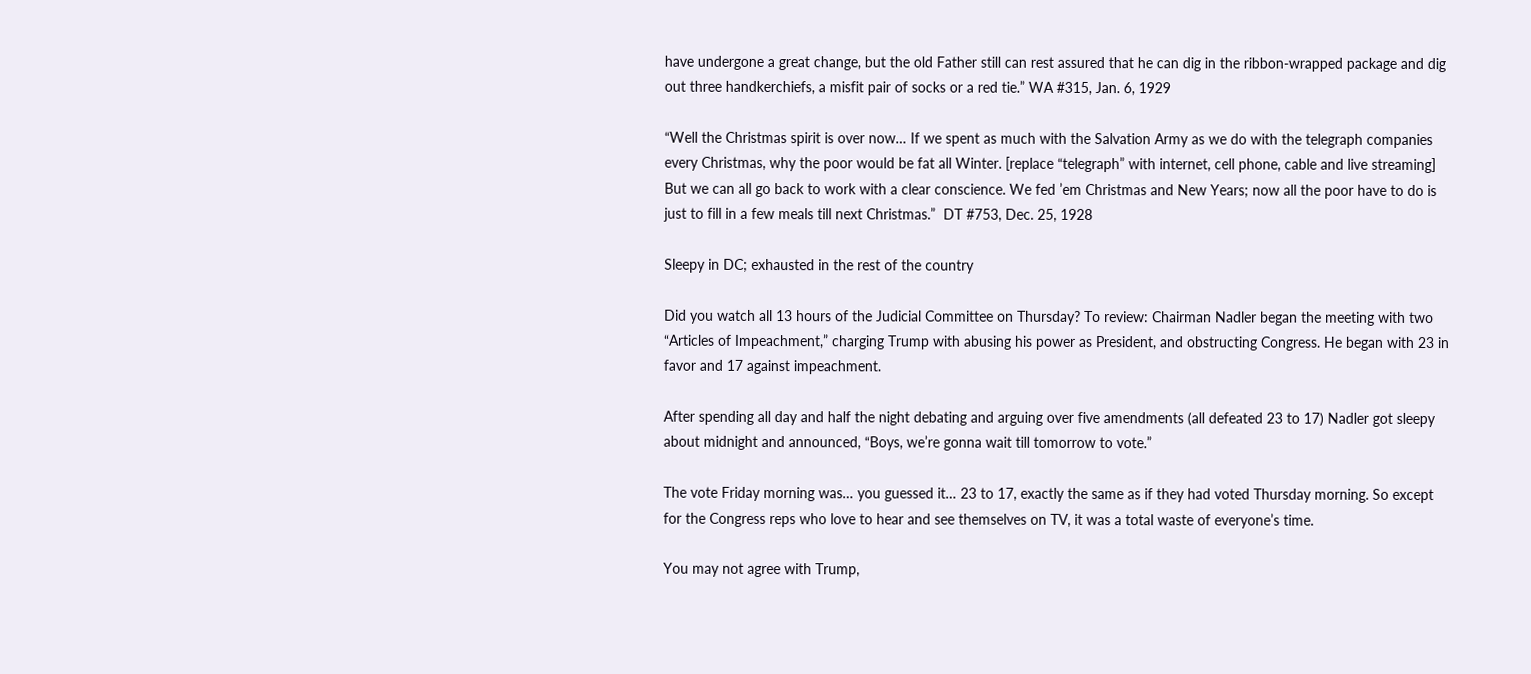have undergone a great change, but the old Father still can rest assured that he can dig in the ribbon-wrapped package and dig out three handkerchiefs, a misfit pair of socks or a red tie.” WA #315, Jan. 6, 1929

“Well the Christmas spirit is over now… If we spent as much with the Salvation Army as we do with the telegraph companies every Christmas, why the poor would be fat all Winter. [replace “telegraph” with internet, cell phone, cable and live streaming] But we can all go back to work with a clear conscience. We fed ’em Christmas and New Years; now all the poor have to do is just to fill in a few meals till next Christmas.”  DT #753, Dec. 25, 1928

Sleepy in DC; exhausted in the rest of the country

Did you watch all 13 hours of the Judicial Committee on Thursday? To review: Chairman Nadler began the meeting with two “Articles of Impeachment,” charging Trump with abusing his power as President, and obstructing Congress. He began with 23 in favor and 17 against impeachment.

After spending all day and half the night debating and arguing over five amendments (all defeated 23 to 17) Nadler got sleepy about midnight and announced, “Boys, we’re gonna wait till tomorrow to vote.”

The vote Friday morning was… you guessed it… 23 to 17, exactly the same as if they had voted Thursday morning. So except for the Congress reps who love to hear and see themselves on TV, it was a total waste of everyone’s time.

You may not agree with Trump,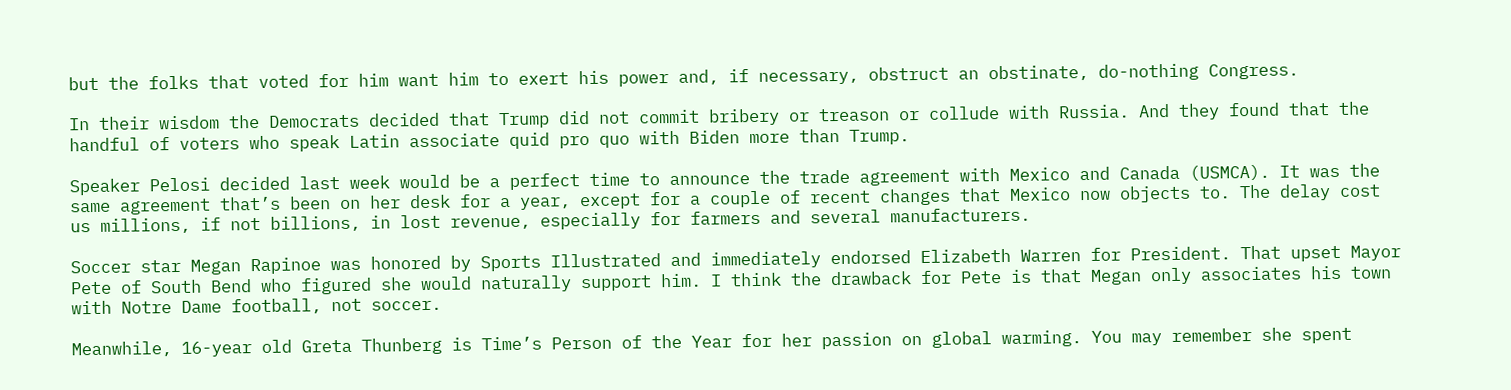but the folks that voted for him want him to exert his power and, if necessary, obstruct an obstinate, do-nothing Congress.

In their wisdom the Democrats decided that Trump did not commit bribery or treason or collude with Russia. And they found that the handful of voters who speak Latin associate quid pro quo with Biden more than Trump.

Speaker Pelosi decided last week would be a perfect time to announce the trade agreement with Mexico and Canada (USMCA). It was the same agreement that’s been on her desk for a year, except for a couple of recent changes that Mexico now objects to. The delay cost us millions, if not billions, in lost revenue, especially for farmers and several manufacturers.

Soccer star Megan Rapinoe was honored by Sports Illustrated and immediately endorsed Elizabeth Warren for President. That upset Mayor Pete of South Bend who figured she would naturally support him. I think the drawback for Pete is that Megan only associates his town with Notre Dame football, not soccer.

Meanwhile, 16-year old Greta Thunberg is Time’s Person of the Year for her passion on global warming. You may remember she spent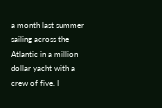a month last summer sailing across the Atlantic in a million dollar yacht with a crew of five. I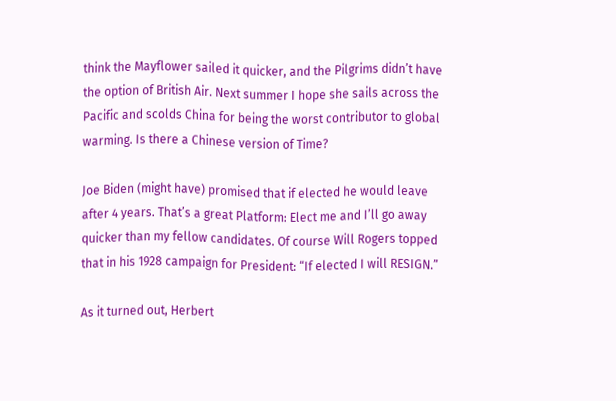think the Mayflower sailed it quicker, and the Pilgrims didn’t have the option of British Air. Next summer I hope she sails across the Pacific and scolds China for being the worst contributor to global warming. Is there a Chinese version of Time?

Joe Biden (might have) promised that if elected he would leave after 4 years. That’s a great Platform: Elect me and I’ll go away quicker than my fellow candidates. Of course Will Rogers topped that in his 1928 campaign for President: “If elected I will RESIGN.”

As it turned out, Herbert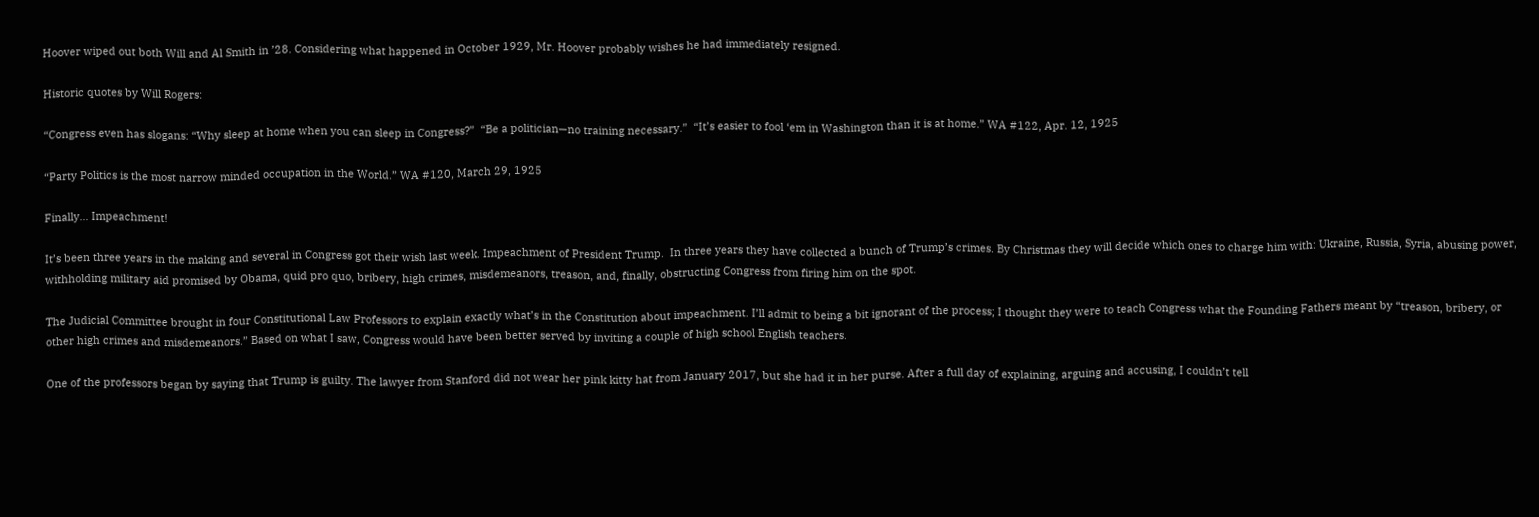Hoover wiped out both Will and Al Smith in ’28. Considering what happened in October 1929, Mr. Hoover probably wishes he had immediately resigned.

Historic quotes by Will Rogers:

“Congress even has slogans: “Why sleep at home when you can sleep in Congress?”  “Be a politician—no training necessary.”  “It’s easier to fool ‘em in Washington than it is at home.” WA #122, Apr. 12, 1925

“Party Politics is the most narrow minded occupation in the World.” WA #120, March 29, 1925

Finally… Impeachment!

It’s been three years in the making and several in Congress got their wish last week. Impeachment of President Trump.  In three years they have collected a bunch of Trump’s crimes. By Christmas they will decide which ones to charge him with: Ukraine, Russia, Syria, abusing power, withholding military aid promised by Obama, quid pro quo, bribery, high crimes, misdemeanors, treason, and, finally, obstructing Congress from firing him on the spot.

The Judicial Committee brought in four Constitutional Law Professors to explain exactly what’s in the Constitution about impeachment. I’ll admit to being a bit ignorant of the process; I thought they were to teach Congress what the Founding Fathers meant by “treason, bribery, or other high crimes and misdemeanors.” Based on what I saw, Congress would have been better served by inviting a couple of high school English teachers.

One of the professors began by saying that Trump is guilty. The lawyer from Stanford did not wear her pink kitty hat from January 2017, but she had it in her purse. After a full day of explaining, arguing and accusing, I couldn’t tell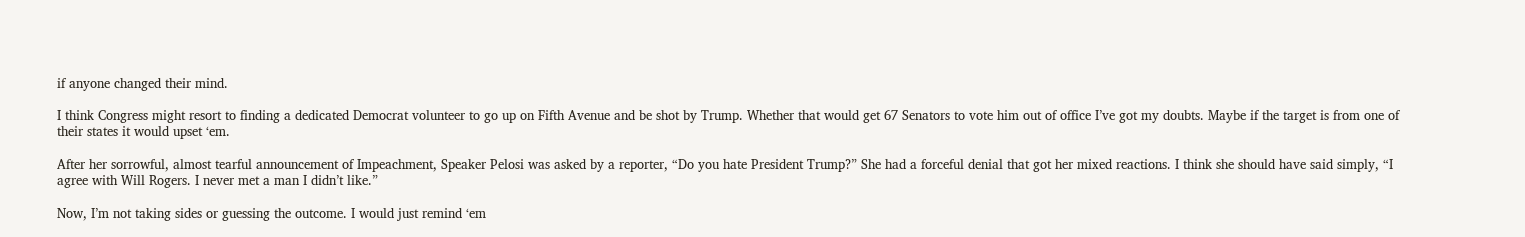if anyone changed their mind.

I think Congress might resort to finding a dedicated Democrat volunteer to go up on Fifth Avenue and be shot by Trump. Whether that would get 67 Senators to vote him out of office I’ve got my doubts. Maybe if the target is from one of their states it would upset ‘em.

After her sorrowful, almost tearful announcement of Impeachment, Speaker Pelosi was asked by a reporter, “Do you hate President Trump?” She had a forceful denial that got her mixed reactions. I think she should have said simply, “I agree with Will Rogers. I never met a man I didn’t like.”

Now, I’m not taking sides or guessing the outcome. I would just remind ‘em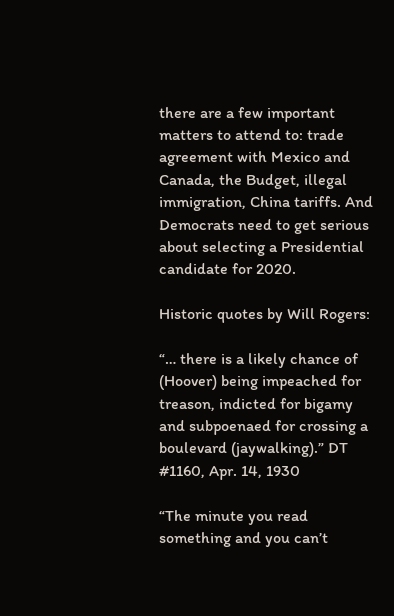there are a few important matters to attend to: trade agreement with Mexico and Canada, the Budget, illegal immigration, China tariffs. And Democrats need to get serious about selecting a Presidential candidate for 2020.

Historic quotes by Will Rogers:

“… there is a likely chance of (Hoover) being impeached for treason, indicted for bigamy and subpoenaed for crossing a boulevard (jaywalking).” DT #1160, Apr. 14, 1930

“The minute you read something and you can’t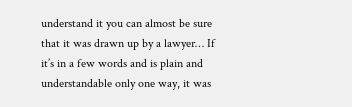understand it you can almost be sure that it was drawn up by a lawyer… If it’s in a few words and is plain and understandable only one way, it was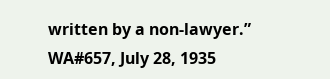written by a non-lawyer.” WA#657, July 28, 1935